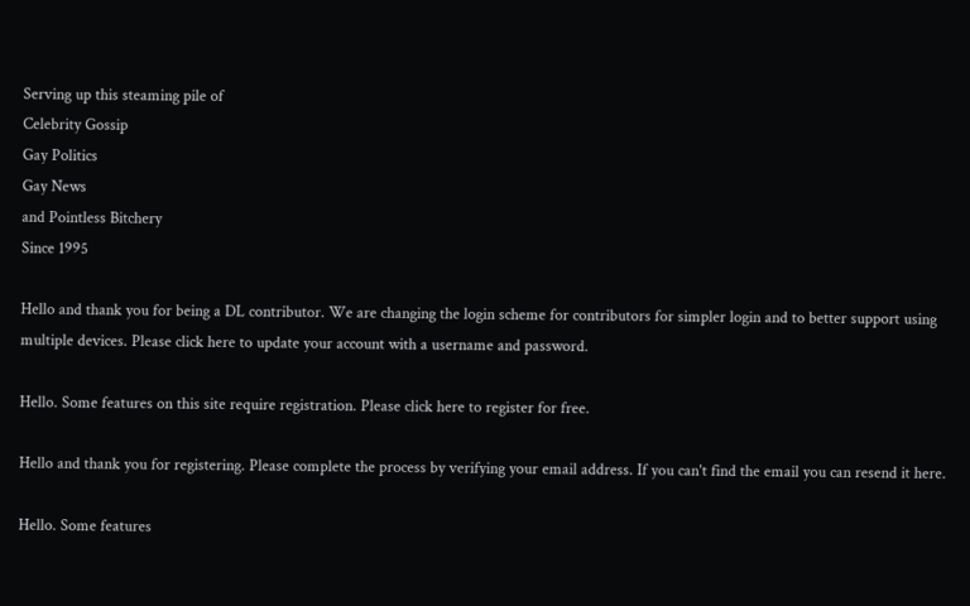Serving up this steaming pile of
Celebrity Gossip
Gay Politics
Gay News
and Pointless Bitchery
Since 1995

Hello and thank you for being a DL contributor. We are changing the login scheme for contributors for simpler login and to better support using multiple devices. Please click here to update your account with a username and password.

Hello. Some features on this site require registration. Please click here to register for free.

Hello and thank you for registering. Please complete the process by verifying your email address. If you can't find the email you can resend it here.

Hello. Some features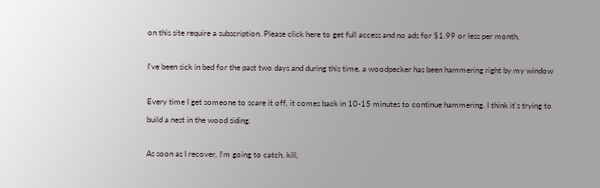on this site require a subscription. Please click here to get full access and no ads for $1.99 or less per month.

I've been sick in bed for the past two days and during this time, a woodpecker has been hammering right by my window

Every time I get someone to scare it off, it comes back in 10-15 minutes to continue hammering. I think it's trying to build a nest in the wood siding.

As soon as I recover, I'm going to catch, kill,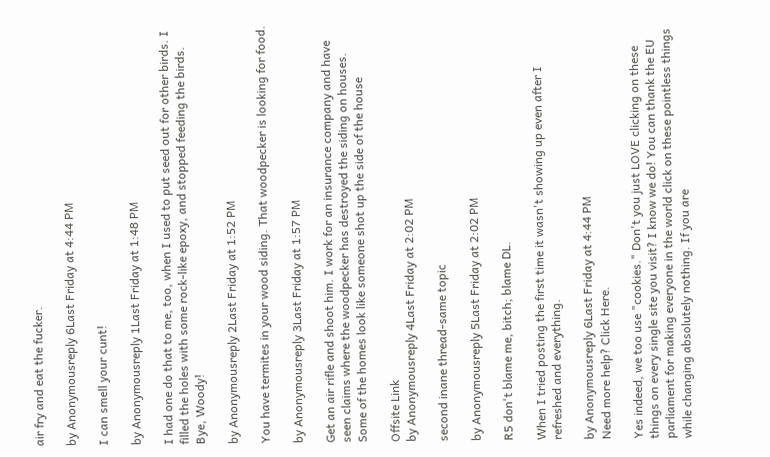air fry and eat the fucker.

by Anonymousreply 6Last Friday at 4:44 PM

I can smell your cunt!

by Anonymousreply 1Last Friday at 1:48 PM

I had one do that to me, too, when I used to put seed out for other birds. I filled the holes with some rock-like epoxy, and stopped feeding the birds. Bye, Woody!

by Anonymousreply 2Last Friday at 1:52 PM

You have termites in your wood siding. That woodpecker is looking for food.

by Anonymousreply 3Last Friday at 1:57 PM

Get an air rifle and shoot him. I work for an insurance company and have seen claims where the woodpecker has destroyed the siding on houses. Some of the homes look like someone shot up the side of the house

Offsite Link
by Anonymousreply 4Last Friday at 2:02 PM

second inane thread-same topic

by Anonymousreply 5Last Friday at 2:02 PM

R5 don't blame me, bitch; blame DL.

When I tried posting the first time it wasn't showing up even after I refreshed and everything.

by Anonymousreply 6Last Friday at 4:44 PM
Need more help? Click Here.

Yes indeed, we too use "cookies." Don't you just LOVE clicking on these things on every single site you visit? I know we do! You can thank the EU parliament for making everyone in the world click on these pointless things while changing absolutely nothing. If you are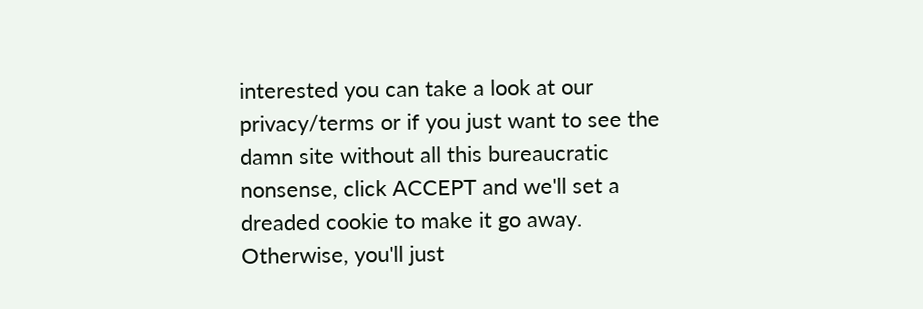interested you can take a look at our privacy/terms or if you just want to see the damn site without all this bureaucratic nonsense, click ACCEPT and we'll set a dreaded cookie to make it go away. Otherwise, you'll just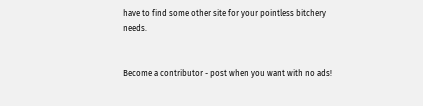have to find some other site for your pointless bitchery needs.


Become a contributor - post when you want with no ads!